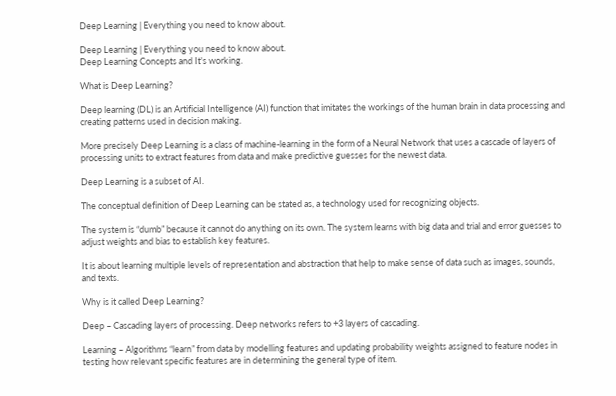Deep Learning | Everything you need to know about.

Deep Learning | Everything you need to know about.
Deep Learning Concepts and It's working.

What is Deep Learning?

Deep learning (DL) is an Artificial Intelligence (AI) function that imitates the workings of the human brain in data processing and creating patterns used in decision making.

More precisely Deep Learning is a class of machine-learning in the form of a Neural Network that uses a cascade of layers of processing units to extract features from data and make predictive guesses for the newest data.

Deep Learning is a subset of AI.

The conceptual definition of Deep Learning can be stated as, a technology used for recognizing objects.

The system is “dumb” because it cannot do anything on its own. The system learns with big data and trial and error guesses to adjust weights and bias to establish key features.

It is about learning multiple levels of representation and abstraction that help to make sense of data such as images, sounds, and texts.

Why is it called Deep Learning?

Deep – Cascading layers of processing. Deep networks refers to +3 layers of cascading.

Learning – Algorithms “learn” from data by modelling features and updating probability weights assigned to feature nodes in testing how relevant specific features are in determining the general type of item.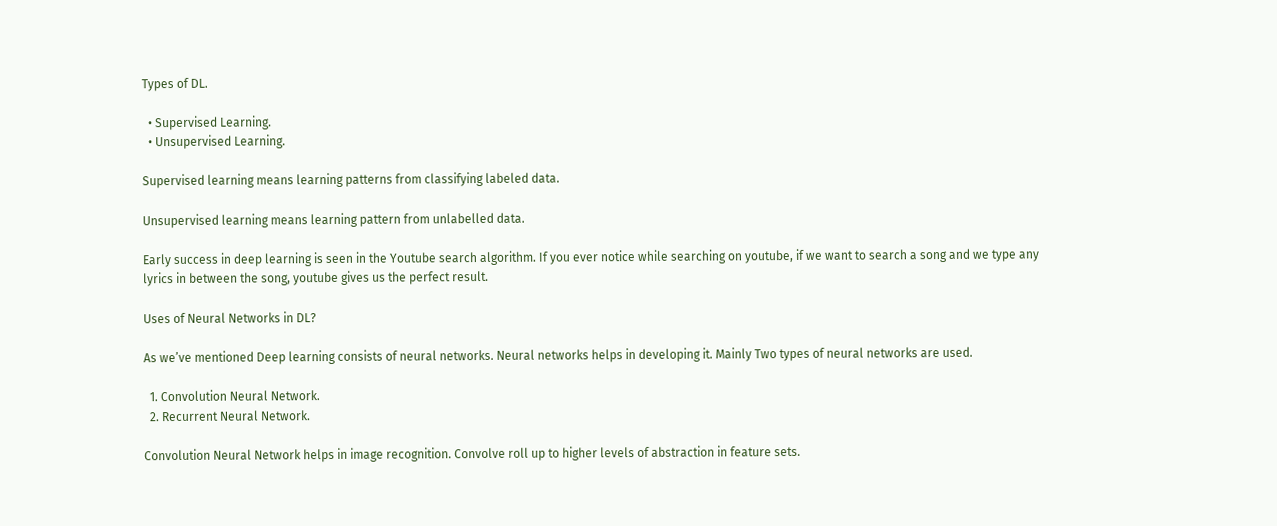Types of DL.

  • Supervised Learning.
  • Unsupervised Learning.

Supervised learning means learning patterns from classifying labeled data.

Unsupervised learning means learning pattern from unlabelled data.

Early success in deep learning is seen in the Youtube search algorithm. If you ever notice while searching on youtube, if we want to search a song and we type any lyrics in between the song, youtube gives us the perfect result.

Uses of Neural Networks in DL?

As we’ve mentioned Deep learning consists of neural networks. Neural networks helps in developing it. Mainly Two types of neural networks are used.

  1. Convolution Neural Network.
  2. Recurrent Neural Network.

Convolution Neural Network helps in image recognition. Convolve roll up to higher levels of abstraction in feature sets.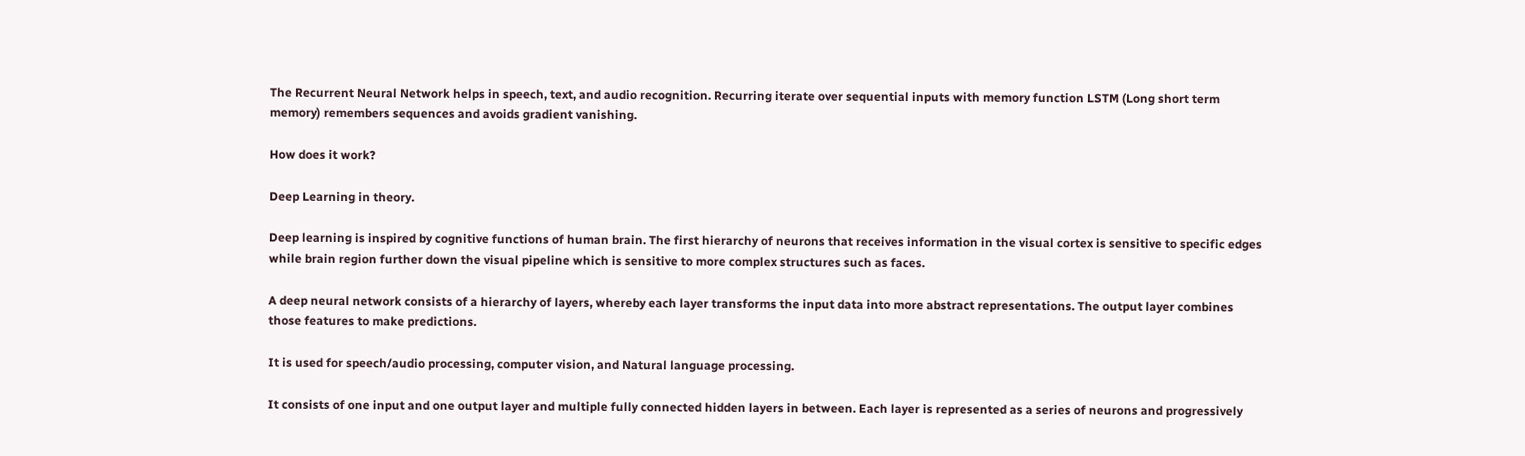The Recurrent Neural Network helps in speech, text, and audio recognition. Recurring iterate over sequential inputs with memory function LSTM (Long short term memory) remembers sequences and avoids gradient vanishing.

How does it work?

Deep Learning in theory.

Deep learning is inspired by cognitive functions of human brain. The first hierarchy of neurons that receives information in the visual cortex is sensitive to specific edges while brain region further down the visual pipeline which is sensitive to more complex structures such as faces.

A deep neural network consists of a hierarchy of layers, whereby each layer transforms the input data into more abstract representations. The output layer combines those features to make predictions.

It is used for speech/audio processing, computer vision, and Natural language processing.

It consists of one input and one output layer and multiple fully connected hidden layers in between. Each layer is represented as a series of neurons and progressively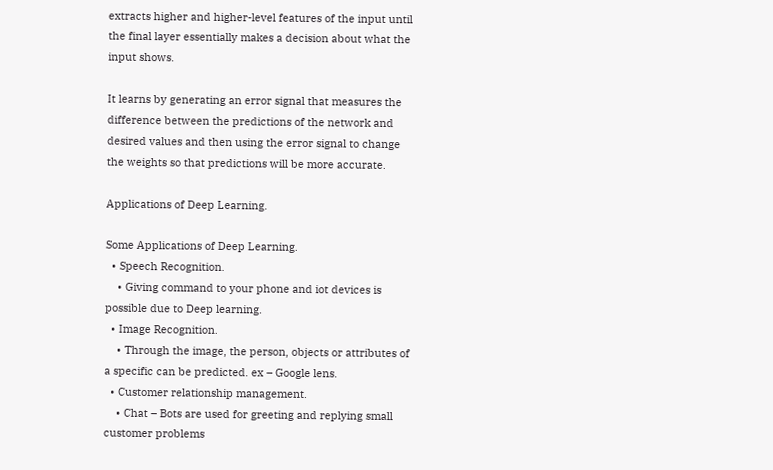extracts higher and higher-level features of the input until the final layer essentially makes a decision about what the input shows.

It learns by generating an error signal that measures the difference between the predictions of the network and desired values and then using the error signal to change the weights so that predictions will be more accurate.

Applications of Deep Learning.

Some Applications of Deep Learning.
  • Speech Recognition.
    • Giving command to your phone and iot devices is possible due to Deep learning.
  • Image Recognition.
    • Through the image, the person, objects or attributes of a specific can be predicted. ex – Google lens.
  • Customer relationship management.
    • Chat – Bots are used for greeting and replying small customer problems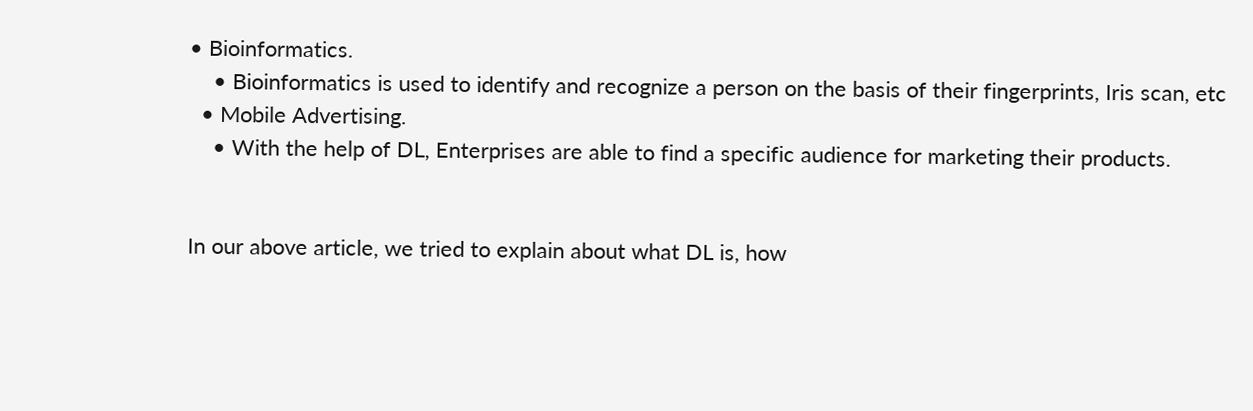• Bioinformatics.
    • Bioinformatics is used to identify and recognize a person on the basis of their fingerprints, Iris scan, etc
  • Mobile Advertising.
    • With the help of DL, Enterprises are able to find a specific audience for marketing their products.


In our above article, we tried to explain about what DL is, how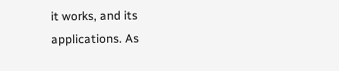it works, and its applications. As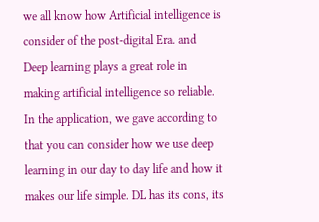we all know how Artificial intelligence is consider of the post-digital Era. and Deep learning plays a great role in making artificial intelligence so reliable. In the application, we gave according to that you can consider how we use deep learning in our day to day life and how it makes our life simple. DL has its cons, its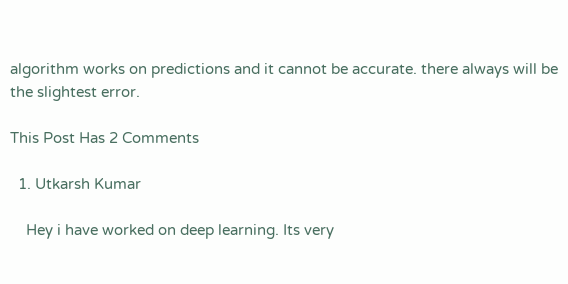algorithm works on predictions and it cannot be accurate. there always will be the slightest error.

This Post Has 2 Comments

  1. Utkarsh Kumar

    Hey i have worked on deep learning. Its very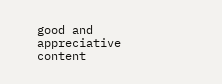good and appreciative content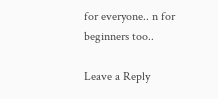for everyone.. n for beginners too..

Leave a Reply